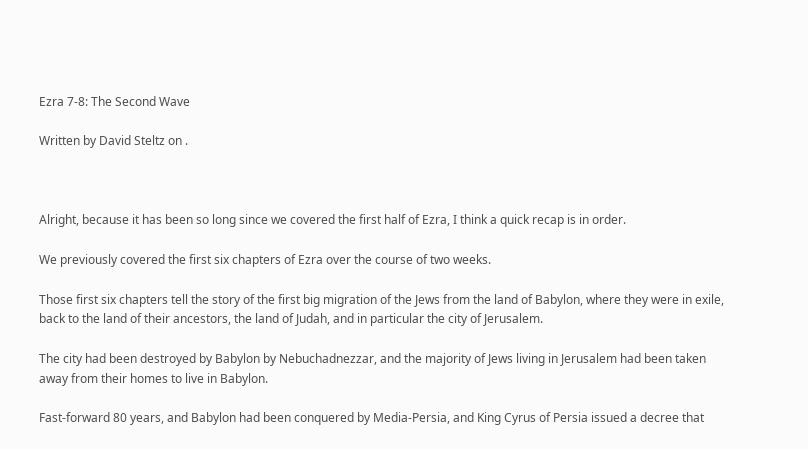Ezra 7-8: The Second Wave

Written by David Steltz on .



Alright, because it has been so long since we covered the first half of Ezra, I think a quick recap is in order.

We previously covered the first six chapters of Ezra over the course of two weeks.

Those first six chapters tell the story of the first big migration of the Jews from the land of Babylon, where they were in exile, back to the land of their ancestors, the land of Judah, and in particular the city of Jerusalem.

The city had been destroyed by Babylon by Nebuchadnezzar, and the majority of Jews living in Jerusalem had been taken away from their homes to live in Babylon.

Fast-forward 80 years, and Babylon had been conquered by Media-Persia, and King Cyrus of Persia issued a decree that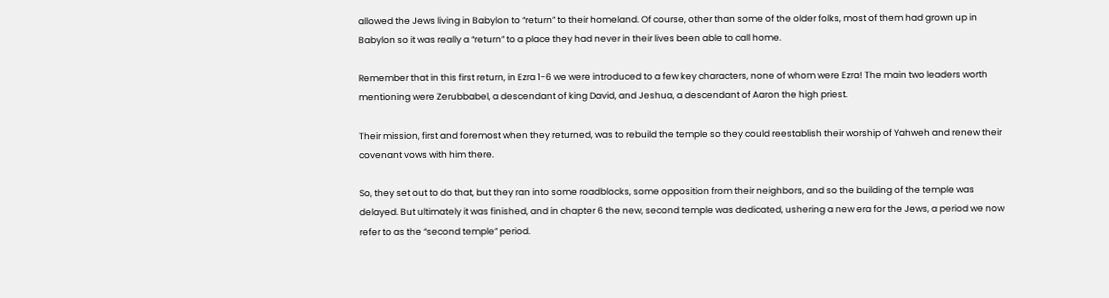allowed the Jews living in Babylon to “return” to their homeland. Of course, other than some of the older folks, most of them had grown up in Babylon so it was really a “return” to a place they had never in their lives been able to call home.

Remember that in this first return, in Ezra 1-6 we were introduced to a few key characters, none of whom were Ezra! The main two leaders worth mentioning were Zerubbabel, a descendant of king David, and Jeshua, a descendant of Aaron the high priest.

Their mission, first and foremost when they returned, was to rebuild the temple so they could reestablish their worship of Yahweh and renew their covenant vows with him there.

So, they set out to do that, but they ran into some roadblocks, some opposition from their neighbors, and so the building of the temple was delayed. But ultimately it was finished, and in chapter 6 the new, second temple was dedicated, ushering a new era for the Jews, a period we now refer to as the “second temple” period.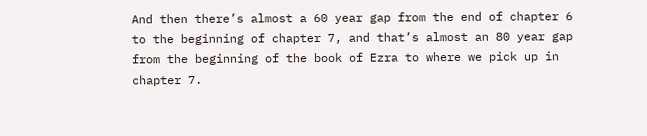And then there’s almost a 60 year gap from the end of chapter 6 to the beginning of chapter 7, and that’s almost an 80 year gap from the beginning of the book of Ezra to where we pick up in chapter 7.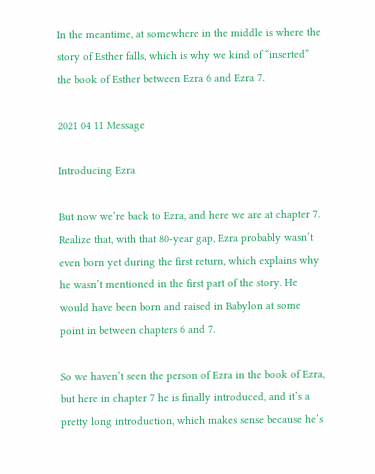In the meantime, at somewhere in the middle is where the story of Esther falls, which is why we kind of “inserted” the book of Esther between Ezra 6 and Ezra 7.

2021 04 11 Message

Introducing Ezra

But now we’re back to Ezra, and here we are at chapter 7. Realize that, with that 80-year gap, Ezra probably wasn’t even born yet during the first return, which explains why he wasn’t mentioned in the first part of the story. He would have been born and raised in Babylon at some point in between chapters 6 and 7.

So we haven’t seen the person of Ezra in the book of Ezra, but here in chapter 7 he is finally introduced, and it’s a pretty long introduction, which makes sense because he’s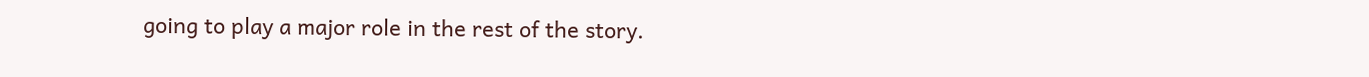going to play a major role in the rest of the story.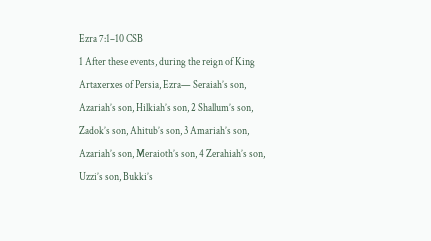Ezra 7:1–10 CSB
1 After these events, during the reign of King Artaxerxes of Persia, Ezra— Seraiah’s son, Azariah’s son, Hilkiah’s son, 2 Shallum’s son, Zadok’s son, Ahitub’s son, 3 Amariah’s son, Azariah’s son, Meraioth’s son, 4 Zerahiah’s son, Uzzi’s son, Bukki’s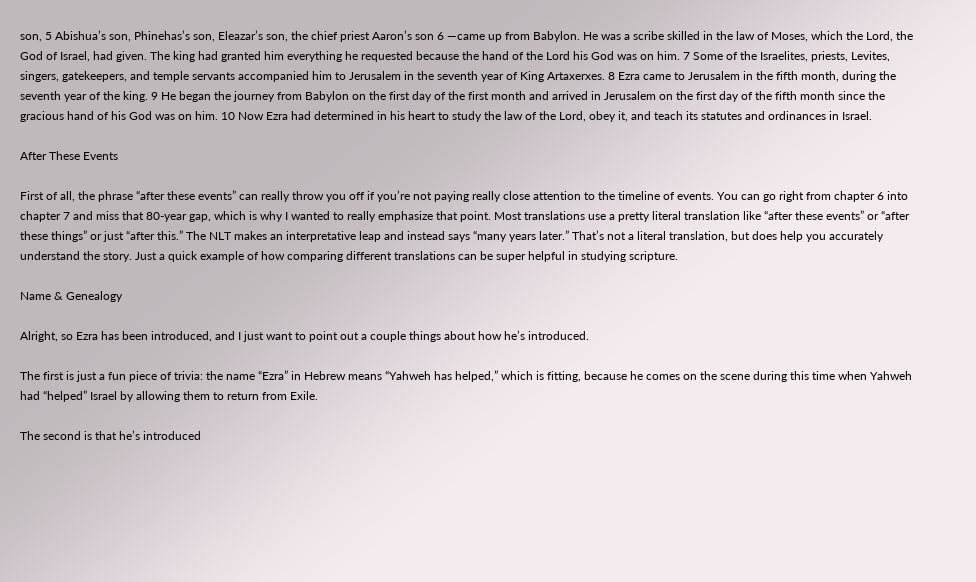son, 5 Abishua’s son, Phinehas’s son, Eleazar’s son, the chief priest Aaron’s son 6 —came up from Babylon. He was a scribe skilled in the law of Moses, which the Lord, the God of Israel, had given. The king had granted him everything he requested because the hand of the Lord his God was on him. 7 Some of the Israelites, priests, Levites, singers, gatekeepers, and temple servants accompanied him to Jerusalem in the seventh year of King Artaxerxes. 8 Ezra came to Jerusalem in the fifth month, during the seventh year of the king. 9 He began the journey from Babylon on the first day of the first month and arrived in Jerusalem on the first day of the fifth month since the gracious hand of his God was on him. 10 Now Ezra had determined in his heart to study the law of the Lord, obey it, and teach its statutes and ordinances in Israel.

After These Events

First of all, the phrase “after these events” can really throw you off if you’re not paying really close attention to the timeline of events. You can go right from chapter 6 into chapter 7 and miss that 80-year gap, which is why I wanted to really emphasize that point. Most translations use a pretty literal translation like “after these events” or “after these things” or just “after this.” The NLT makes an interpretative leap and instead says “many years later.” That’s not a literal translation, but does help you accurately understand the story. Just a quick example of how comparing different translations can be super helpful in studying scripture.

Name & Genealogy

Alright, so Ezra has been introduced, and I just want to point out a couple things about how he’s introduced.

The first is just a fun piece of trivia: the name “Ezra” in Hebrew means “Yahweh has helped,” which is fitting, because he comes on the scene during this time when Yahweh had “helped” Israel by allowing them to return from Exile.

The second is that he’s introduced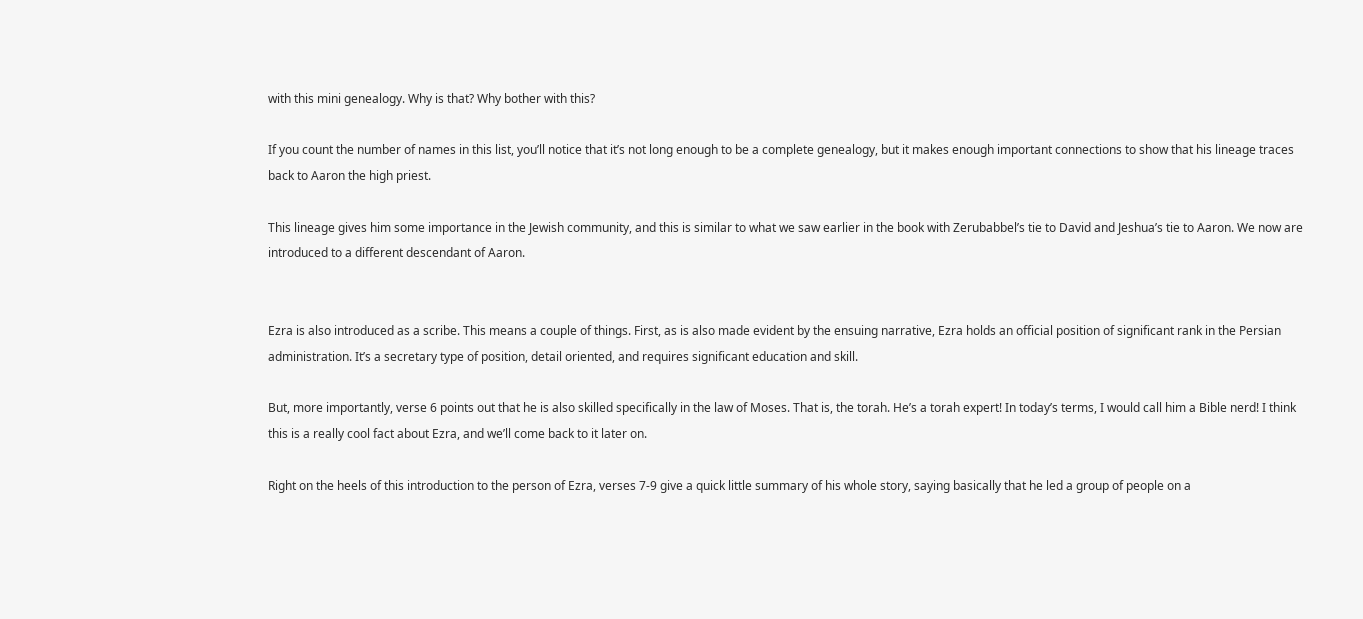with this mini genealogy. Why is that? Why bother with this?

If you count the number of names in this list, you’ll notice that it’s not long enough to be a complete genealogy, but it makes enough important connections to show that his lineage traces back to Aaron the high priest.

This lineage gives him some importance in the Jewish community, and this is similar to what we saw earlier in the book with Zerubabbel’s tie to David and Jeshua’s tie to Aaron. We now are introduced to a different descendant of Aaron.


Ezra is also introduced as a scribe. This means a couple of things. First, as is also made evident by the ensuing narrative, Ezra holds an official position of significant rank in the Persian administration. It’s a secretary type of position, detail oriented, and requires significant education and skill.

But, more importantly, verse 6 points out that he is also skilled specifically in the law of Moses. That is, the torah. He’s a torah expert! In today’s terms, I would call him a Bible nerd! I think this is a really cool fact about Ezra, and we’ll come back to it later on.

Right on the heels of this introduction to the person of Ezra, verses 7-9 give a quick little summary of his whole story, saying basically that he led a group of people on a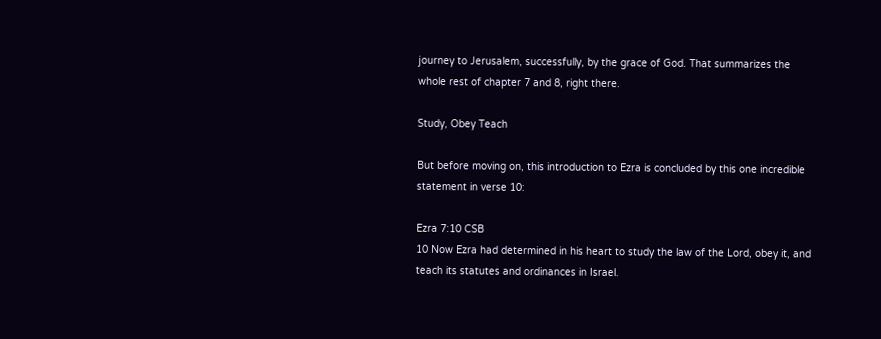journey to Jerusalem, successfully, by the grace of God. That summarizes the whole rest of chapter 7 and 8, right there.

Study, Obey Teach

But before moving on, this introduction to Ezra is concluded by this one incredible statement in verse 10:

Ezra 7:10 CSB
10 Now Ezra had determined in his heart to study the law of the Lord, obey it, and teach its statutes and ordinances in Israel.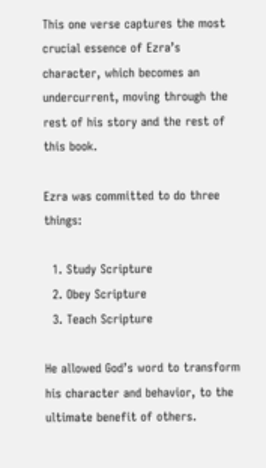This one verse captures the most crucial essence of Ezra’s character, which becomes an undercurrent, moving through the rest of his story and the rest of this book.

Ezra was committed to do three things:

  1. Study Scripture
  2. Obey Scripture
  3. Teach Scripture

He allowed God’s word to transform his character and behavior, to the ultimate benefit of others.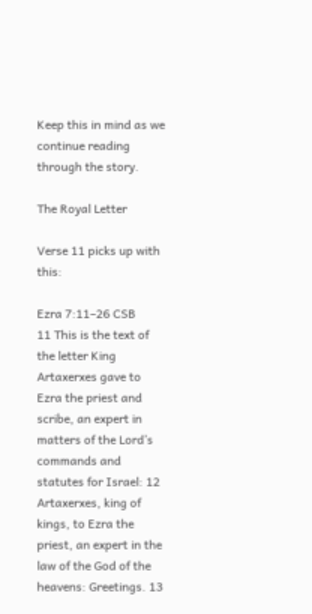Keep this in mind as we continue reading through the story.

The Royal Letter

Verse 11 picks up with this:

Ezra 7:11–26 CSB
11 This is the text of the letter King Artaxerxes gave to Ezra the priest and scribe, an expert in matters of the Lord’s commands and statutes for Israel: 12 Artaxerxes, king of kings, to Ezra the priest, an expert in the law of the God of the heavens: Greetings. 13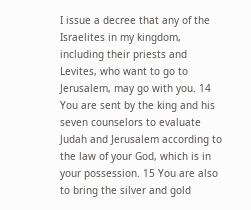I issue a decree that any of the Israelites in my kingdom, including their priests and Levites, who want to go to Jerusalem, may go with you. 14 You are sent by the king and his seven counselors to evaluate Judah and Jerusalem according to the law of your God, which is in your possession. 15 You are also to bring the silver and gold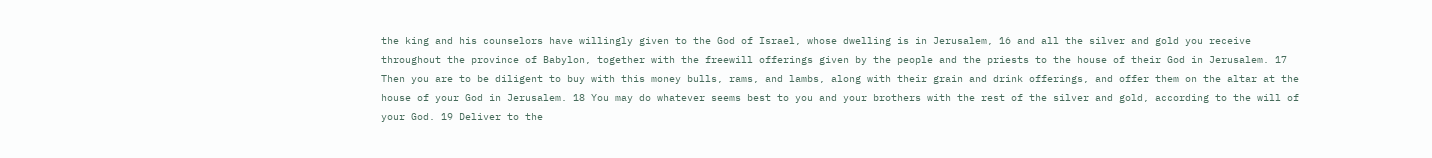the king and his counselors have willingly given to the God of Israel, whose dwelling is in Jerusalem, 16 and all the silver and gold you receive throughout the province of Babylon, together with the freewill offerings given by the people and the priests to the house of their God in Jerusalem. 17 Then you are to be diligent to buy with this money bulls, rams, and lambs, along with their grain and drink offerings, and offer them on the altar at the house of your God in Jerusalem. 18 You may do whatever seems best to you and your brothers with the rest of the silver and gold, according to the will of your God. 19 Deliver to the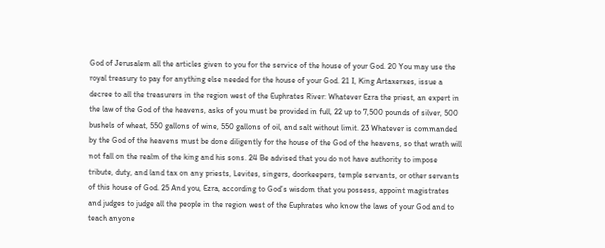God of Jerusalem all the articles given to you for the service of the house of your God. 20 You may use the royal treasury to pay for anything else needed for the house of your God. 21 I, King Artaxerxes, issue a decree to all the treasurers in the region west of the Euphrates River: Whatever Ezra the priest, an expert in the law of the God of the heavens, asks of you must be provided in full, 22 up to 7,500 pounds of silver, 500 bushels of wheat, 550 gallons of wine, 550 gallons of oil, and salt without limit. 23 Whatever is commanded by the God of the heavens must be done diligently for the house of the God of the heavens, so that wrath will not fall on the realm of the king and his sons. 24 Be advised that you do not have authority to impose tribute, duty, and land tax on any priests, Levites, singers, doorkeepers, temple servants, or other servants of this house of God. 25 And you, Ezra, according to God’s wisdom that you possess, appoint magistrates and judges to judge all the people in the region west of the Euphrates who know the laws of your God and to teach anyone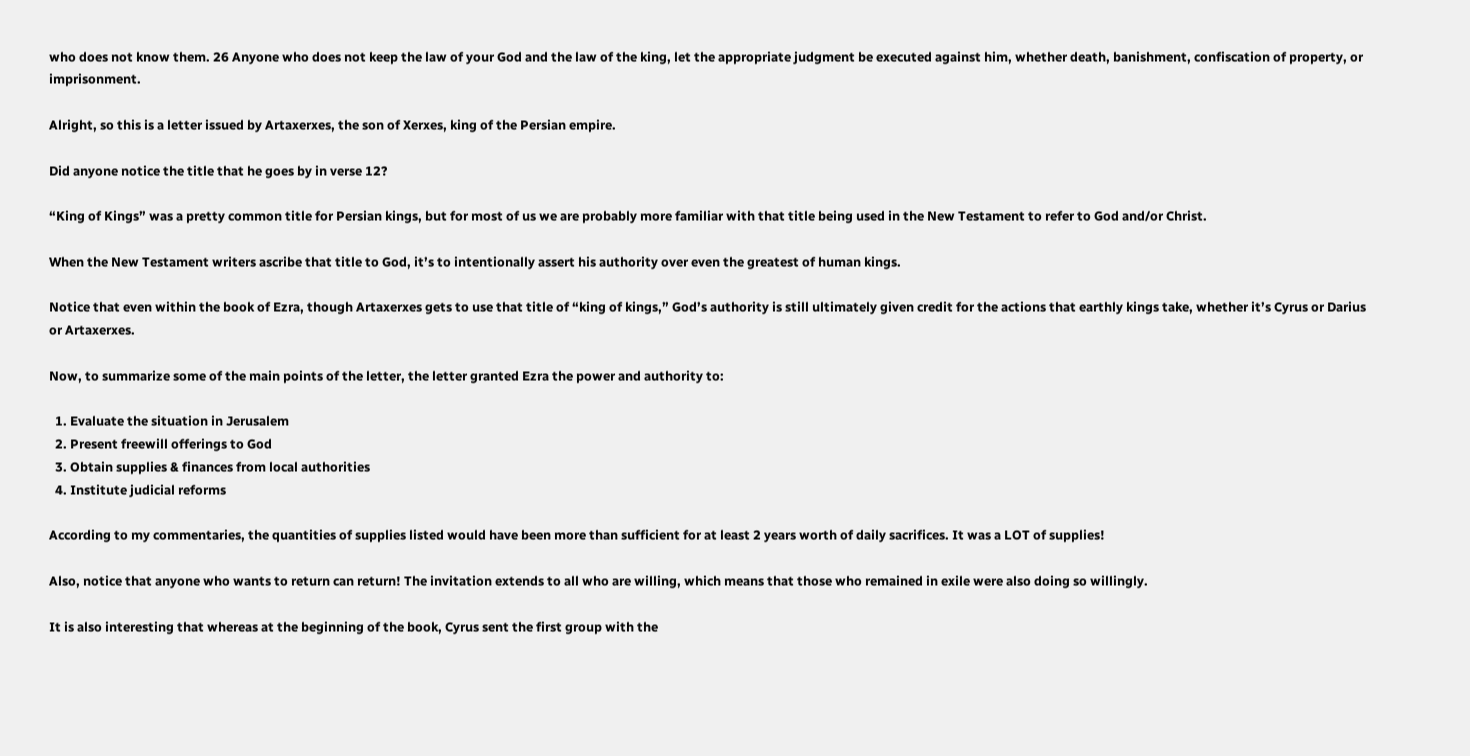who does not know them. 26 Anyone who does not keep the law of your God and the law of the king, let the appropriate judgment be executed against him, whether death, banishment, confiscation of property, or imprisonment.

Alright, so this is a letter issued by Artaxerxes, the son of Xerxes, king of the Persian empire.

Did anyone notice the title that he goes by in verse 12?

“King of Kings” was a pretty common title for Persian kings, but for most of us we are probably more familiar with that title being used in the New Testament to refer to God and/or Christ.

When the New Testament writers ascribe that title to God, it’s to intentionally assert his authority over even the greatest of human kings.

Notice that even within the book of Ezra, though Artaxerxes gets to use that title of “king of kings,” God’s authority is still ultimately given credit for the actions that earthly kings take, whether it’s Cyrus or Darius or Artaxerxes.

Now, to summarize some of the main points of the letter, the letter granted Ezra the power and authority to:

  1. Evaluate the situation in Jerusalem
  2. Present freewill offerings to God
  3. Obtain supplies & finances from local authorities
  4. Institute judicial reforms

According to my commentaries, the quantities of supplies listed would have been more than sufficient for at least 2 years worth of daily sacrifices. It was a LOT of supplies!

Also, notice that anyone who wants to return can return! The invitation extends to all who are willing, which means that those who remained in exile were also doing so willingly.

It is also interesting that whereas at the beginning of the book, Cyrus sent the first group with the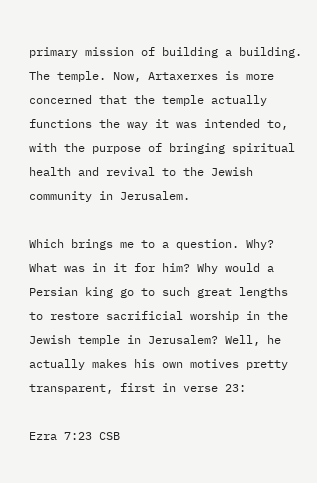primary mission of building a building. The temple. Now, Artaxerxes is more concerned that the temple actually functions the way it was intended to, with the purpose of bringing spiritual health and revival to the Jewish community in Jerusalem.

Which brings me to a question. Why? What was in it for him? Why would a Persian king go to such great lengths to restore sacrificial worship in the Jewish temple in Jerusalem? Well, he actually makes his own motives pretty transparent, first in verse 23:

Ezra 7:23 CSB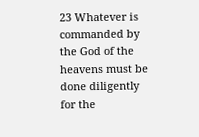23 Whatever is commanded by the God of the heavens must be done diligently for the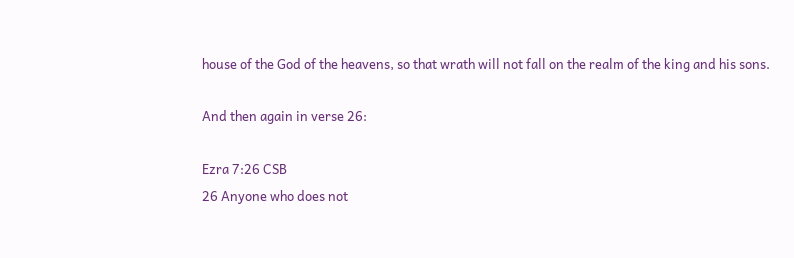house of the God of the heavens, so that wrath will not fall on the realm of the king and his sons.

And then again in verse 26:

Ezra 7:26 CSB
26 Anyone who does not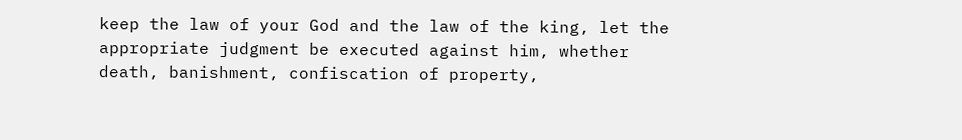keep the law of your God and the law of the king, let the appropriate judgment be executed against him, whether death, banishment, confiscation of property,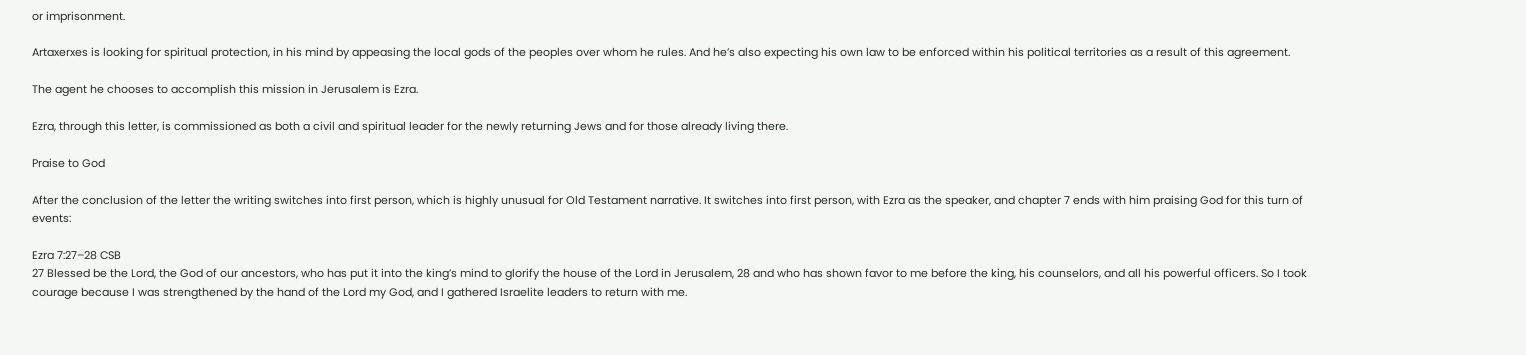or imprisonment.

Artaxerxes is looking for spiritual protection, in his mind by appeasing the local gods of the peoples over whom he rules. And he’s also expecting his own law to be enforced within his political territories as a result of this agreement.

The agent he chooses to accomplish this mission in Jerusalem is Ezra.

Ezra, through this letter, is commissioned as both a civil and spiritual leader for the newly returning Jews and for those already living there.

Praise to God

After the conclusion of the letter the writing switches into first person, which is highly unusual for Old Testament narrative. It switches into first person, with Ezra as the speaker, and chapter 7 ends with him praising God for this turn of events:

Ezra 7:27–28 CSB
27 Blessed be the Lord, the God of our ancestors, who has put it into the king’s mind to glorify the house of the Lord in Jerusalem, 28 and who has shown favor to me before the king, his counselors, and all his powerful officers. So I took courage because I was strengthened by the hand of the Lord my God, and I gathered Israelite leaders to return with me.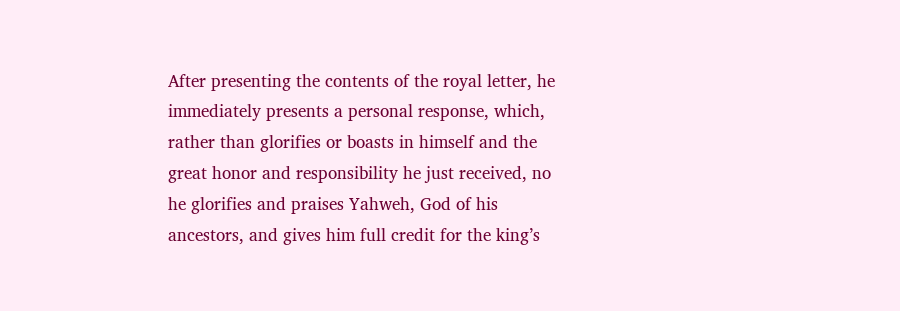After presenting the contents of the royal letter, he immediately presents a personal response, which, rather than glorifies or boasts in himself and the great honor and responsibility he just received, no he glorifies and praises Yahweh, God of his ancestors, and gives him full credit for the king’s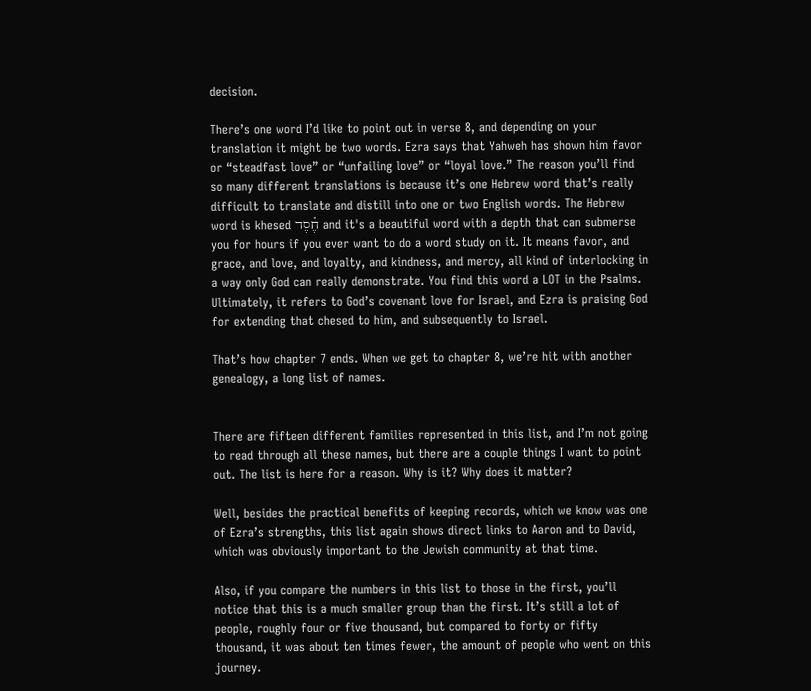decision.

There’s one word I’d like to point out in verse 8, and depending on your translation it might be two words. Ezra says that Yahweh has shown him favor or “steadfast love” or “unfailing love” or “loyal love.” The reason you’ll find so many different translations is because it’s one Hebrew word that’s really difficult to translate and distill into one or two English words. The Hebrew word is khesed חֶ֗סֶד and it's a beautiful word with a depth that can submerse you for hours if you ever want to do a word study on it. It means favor, and grace, and love, and loyalty, and kindness, and mercy, all kind of interlocking in a way only God can really demonstrate. You find this word a LOT in the Psalms. Ultimately, it refers to God’s covenant love for Israel, and Ezra is praising God for extending that chesed to him, and subsequently to Israel.

That’s how chapter 7 ends. When we get to chapter 8, we’re hit with another genealogy, a long list of names.


There are fifteen different families represented in this list, and I’m not going to read through all these names, but there are a couple things I want to point out. The list is here for a reason. Why is it? Why does it matter?

Well, besides the practical benefits of keeping records, which we know was one of Ezra’s strengths, this list again shows direct links to Aaron and to David, which was obviously important to the Jewish community at that time.

Also, if you compare the numbers in this list to those in the first, you’ll notice that this is a much smaller group than the first. It’s still a lot of people, roughly four or five thousand, but compared to forty or fifty thousand, it was about ten times fewer, the amount of people who went on this journey.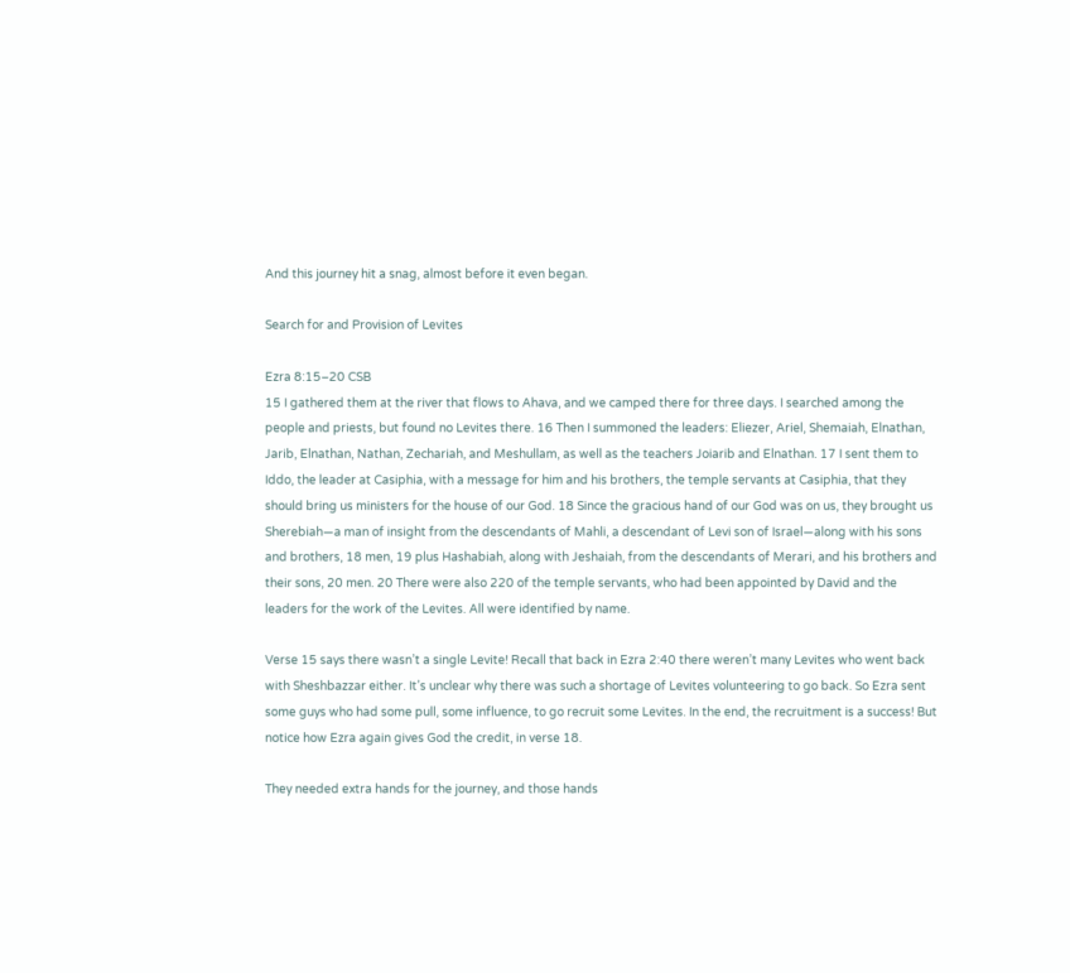And this journey hit a snag, almost before it even began.

Search for and Provision of Levites

Ezra 8:15–20 CSB
15 I gathered them at the river that flows to Ahava, and we camped there for three days. I searched among the people and priests, but found no Levites there. 16 Then I summoned the leaders: Eliezer, Ariel, Shemaiah, Elnathan, Jarib, Elnathan, Nathan, Zechariah, and Meshullam, as well as the teachers Joiarib and Elnathan. 17 I sent them to Iddo, the leader at Casiphia, with a message for him and his brothers, the temple servants at Casiphia, that they should bring us ministers for the house of our God. 18 Since the gracious hand of our God was on us, they brought us Sherebiah—a man of insight from the descendants of Mahli, a descendant of Levi son of Israel—along with his sons and brothers, 18 men, 19 plus Hashabiah, along with Jeshaiah, from the descendants of Merari, and his brothers and their sons, 20 men. 20 There were also 220 of the temple servants, who had been appointed by David and the leaders for the work of the Levites. All were identified by name.

Verse 15 says there wasn’t a single Levite! Recall that back in Ezra 2:40 there weren’t many Levites who went back with Sheshbazzar either. It’s unclear why there was such a shortage of Levites volunteering to go back. So Ezra sent some guys who had some pull, some influence, to go recruit some Levites. In the end, the recruitment is a success! But notice how Ezra again gives God the credit, in verse 18.

They needed extra hands for the journey, and those hands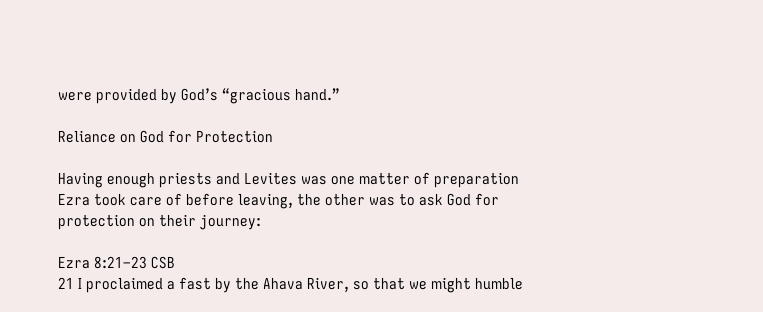were provided by God’s “gracious hand.”

Reliance on God for Protection

Having enough priests and Levites was one matter of preparation Ezra took care of before leaving, the other was to ask God for protection on their journey:

Ezra 8:21–23 CSB
21 I proclaimed a fast by the Ahava River, so that we might humble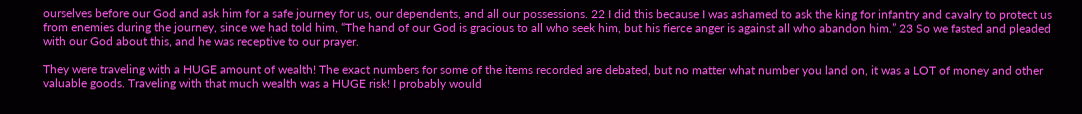ourselves before our God and ask him for a safe journey for us, our dependents, and all our possessions. 22 I did this because I was ashamed to ask the king for infantry and cavalry to protect us from enemies during the journey, since we had told him, “The hand of our God is gracious to all who seek him, but his fierce anger is against all who abandon him.” 23 So we fasted and pleaded with our God about this, and he was receptive to our prayer.

They were traveling with a HUGE amount of wealth! The exact numbers for some of the items recorded are debated, but no matter what number you land on, it was a LOT of money and other valuable goods. Traveling with that much wealth was a HUGE risk! I probably would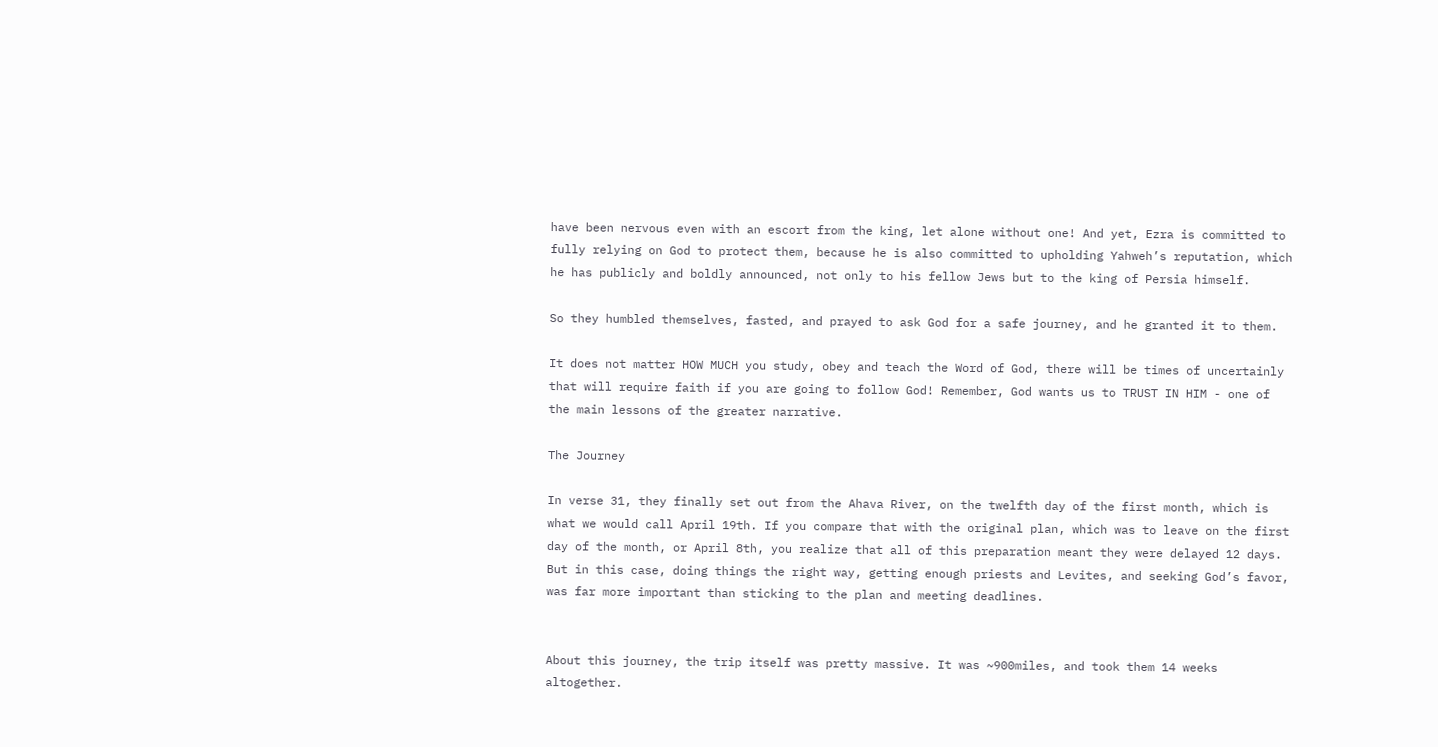have been nervous even with an escort from the king, let alone without one! And yet, Ezra is committed to fully relying on God to protect them, because he is also committed to upholding Yahweh’s reputation, which he has publicly and boldly announced, not only to his fellow Jews but to the king of Persia himself.

So they humbled themselves, fasted, and prayed to ask God for a safe journey, and he granted it to them.

It does not matter HOW MUCH you study, obey and teach the Word of God, there will be times of uncertainly that will require faith if you are going to follow God! Remember, God wants us to TRUST IN HIM - one of the main lessons of the greater narrative.

The Journey

In verse 31, they finally set out from the Ahava River, on the twelfth day of the first month, which is what we would call April 19th. If you compare that with the original plan, which was to leave on the first day of the month, or April 8th, you realize that all of this preparation meant they were delayed 12 days. But in this case, doing things the right way, getting enough priests and Levites, and seeking God’s favor, was far more important than sticking to the plan and meeting deadlines.


About this journey, the trip itself was pretty massive. It was ~900miles, and took them 14 weeks altogether.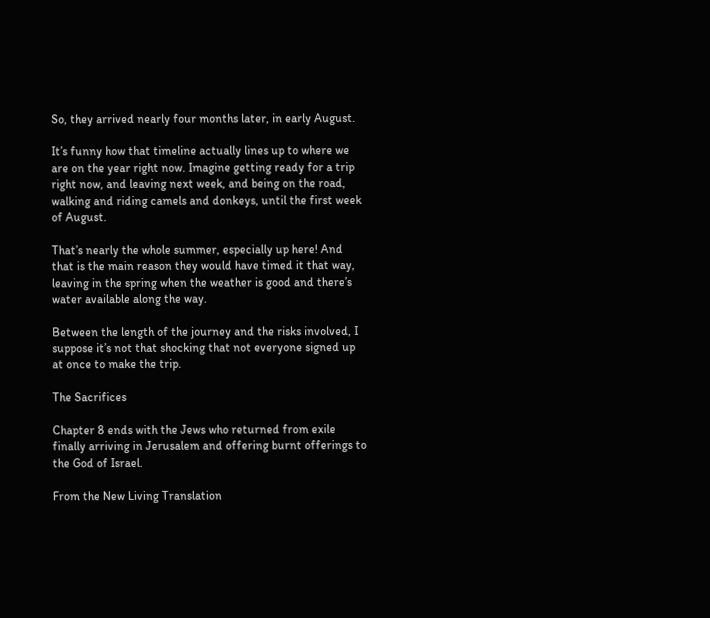So, they arrived nearly four months later, in early August.

It’s funny how that timeline actually lines up to where we are on the year right now. Imagine getting ready for a trip right now, and leaving next week, and being on the road, walking and riding camels and donkeys, until the first week of August.

That’s nearly the whole summer, especially up here! And that is the main reason they would have timed it that way, leaving in the spring when the weather is good and there’s water available along the way.

Between the length of the journey and the risks involved, I suppose it’s not that shocking that not everyone signed up at once to make the trip.

The Sacrifices

Chapter 8 ends with the Jews who returned from exile finally arriving in Jerusalem and offering burnt offerings to the God of Israel.

From the New Living Translation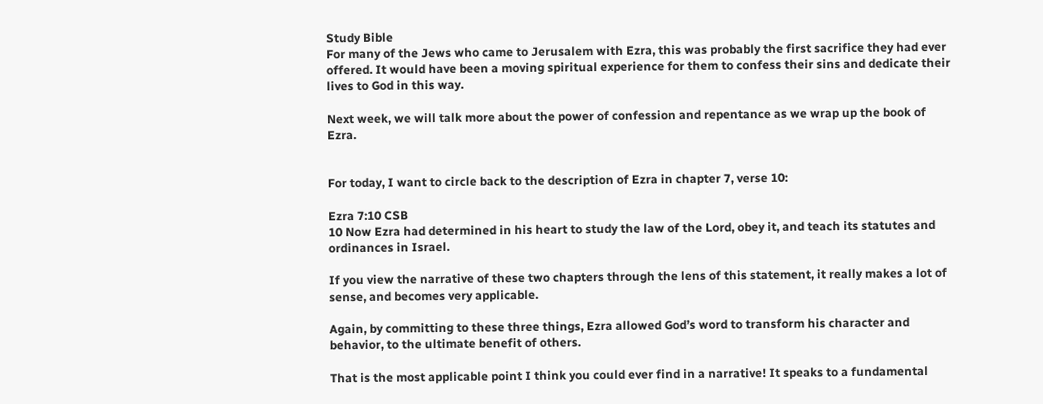Study Bible
For many of the Jews who came to Jerusalem with Ezra, this was probably the first sacrifice they had ever offered. It would have been a moving spiritual experience for them to confess their sins and dedicate their lives to God in this way.

Next week, we will talk more about the power of confession and repentance as we wrap up the book of Ezra.


For today, I want to circle back to the description of Ezra in chapter 7, verse 10:

Ezra 7:10 CSB
10 Now Ezra had determined in his heart to study the law of the Lord, obey it, and teach its statutes and ordinances in Israel.

If you view the narrative of these two chapters through the lens of this statement, it really makes a lot of sense, and becomes very applicable.

Again, by committing to these three things, Ezra allowed God’s word to transform his character and behavior, to the ultimate benefit of others.

That is the most applicable point I think you could ever find in a narrative! It speaks to a fundamental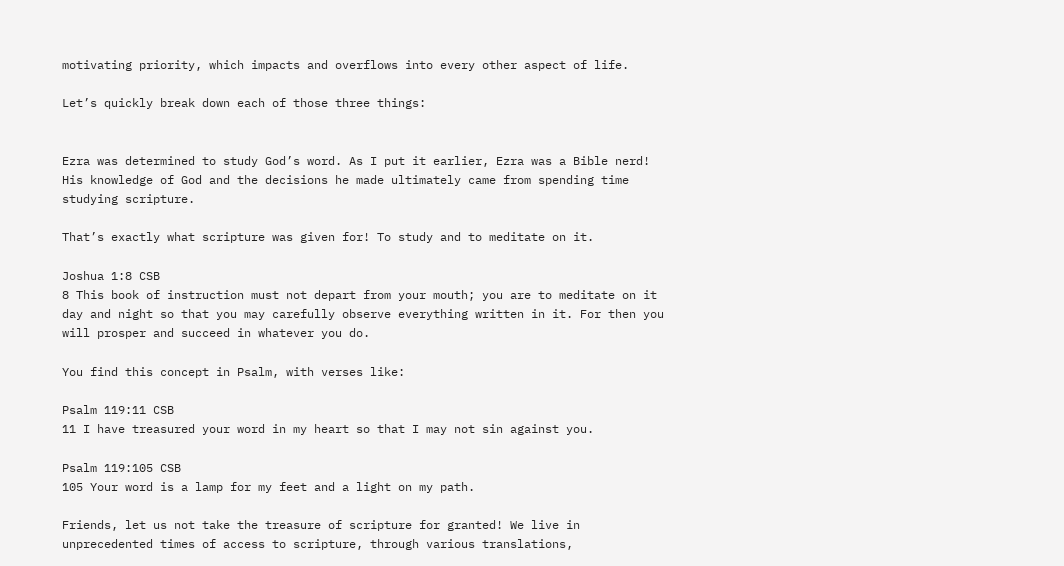motivating priority, which impacts and overflows into every other aspect of life.

Let’s quickly break down each of those three things:


Ezra was determined to study God’s word. As I put it earlier, Ezra was a Bible nerd! His knowledge of God and the decisions he made ultimately came from spending time studying scripture.

That’s exactly what scripture was given for! To study and to meditate on it.

Joshua 1:8 CSB
8 This book of instruction must not depart from your mouth; you are to meditate on it day and night so that you may carefully observe everything written in it. For then you will prosper and succeed in whatever you do.

You find this concept in Psalm, with verses like:

Psalm 119:11 CSB
11 I have treasured your word in my heart so that I may not sin against you.

Psalm 119:105 CSB
105 Your word is a lamp for my feet and a light on my path.

Friends, let us not take the treasure of scripture for granted! We live in unprecedented times of access to scripture, through various translations,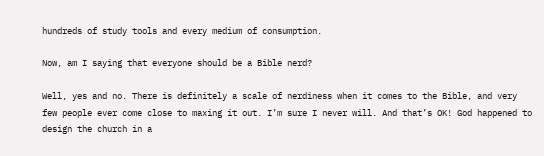hundreds of study tools and every medium of consumption.

Now, am I saying that everyone should be a Bible nerd?

Well, yes and no. There is definitely a scale of nerdiness when it comes to the Bible, and very few people ever come close to maxing it out. I’m sure I never will. And that’s OK! God happened to design the church in a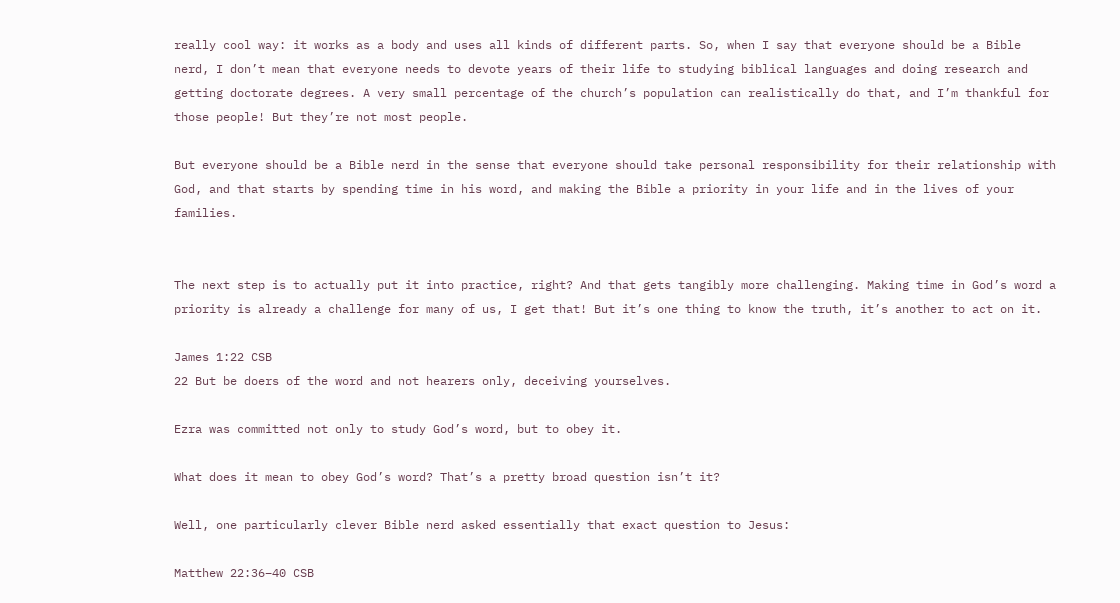really cool way: it works as a body and uses all kinds of different parts. So, when I say that everyone should be a Bible nerd, I don’t mean that everyone needs to devote years of their life to studying biblical languages and doing research and getting doctorate degrees. A very small percentage of the church’s population can realistically do that, and I’m thankful for those people! But they’re not most people.

But everyone should be a Bible nerd in the sense that everyone should take personal responsibility for their relationship with God, and that starts by spending time in his word, and making the Bible a priority in your life and in the lives of your families.


The next step is to actually put it into practice, right? And that gets tangibly more challenging. Making time in God’s word a priority is already a challenge for many of us, I get that! But it’s one thing to know the truth, it’s another to act on it.

James 1:22 CSB
22 But be doers of the word and not hearers only, deceiving yourselves.

Ezra was committed not only to study God’s word, but to obey it.

What does it mean to obey God’s word? That’s a pretty broad question isn’t it?

Well, one particularly clever Bible nerd asked essentially that exact question to Jesus:

Matthew 22:36–40 CSB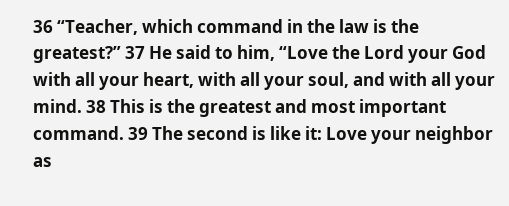36 “Teacher, which command in the law is the greatest?” 37 He said to him, “Love the Lord your God with all your heart, with all your soul, and with all your mind. 38 This is the greatest and most important command. 39 The second is like it: Love your neighbor as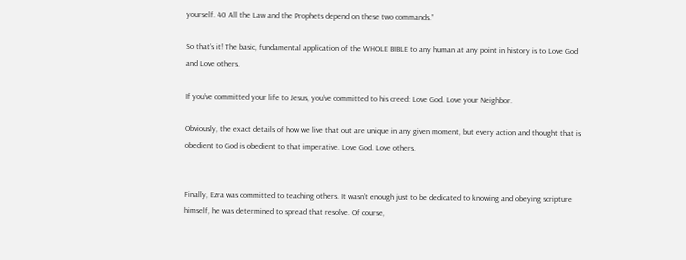yourself. 40 All the Law and the Prophets depend on these two commands.”

So that’s it! The basic, fundamental application of the WHOLE BIBLE to any human at any point in history is to Love God and Love others.

If you’ve committed your life to Jesus, you’ve committed to his creed: Love God. Love your Neighbor.

Obviously, the exact details of how we live that out are unique in any given moment, but every action and thought that is obedient to God is obedient to that imperative. Love God. Love others.


Finally, Ezra was committed to teaching others. It wasn’t enough just to be dedicated to knowing and obeying scripture himself, he was determined to spread that resolve. Of course,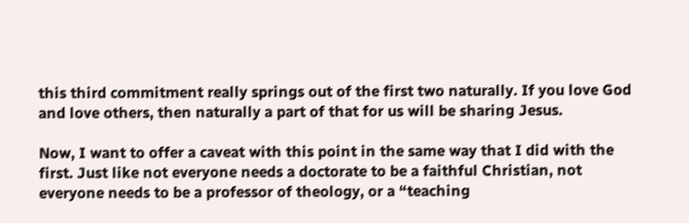this third commitment really springs out of the first two naturally. If you love God and love others, then naturally a part of that for us will be sharing Jesus.

Now, I want to offer a caveat with this point in the same way that I did with the first. Just like not everyone needs a doctorate to be a faithful Christian, not everyone needs to be a professor of theology, or a “teaching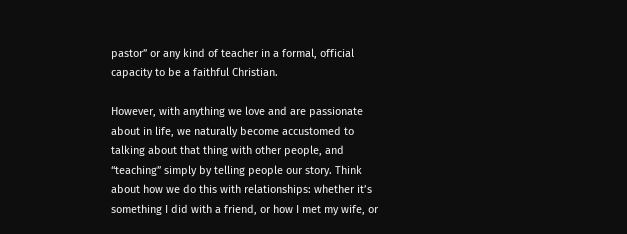pastor” or any kind of teacher in a formal, official capacity to be a faithful Christian.

However, with anything we love and are passionate about in life, we naturally become accustomed to talking about that thing with other people, and “teaching” simply by telling people our story. Think about how we do this with relationships: whether it’s something I did with a friend, or how I met my wife, or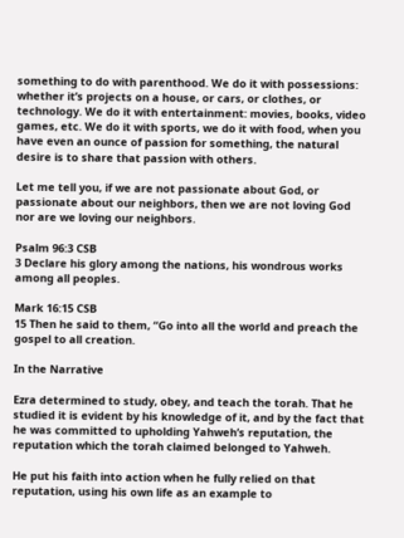something to do with parenthood. We do it with possessions: whether it’s projects on a house, or cars, or clothes, or technology. We do it with entertainment: movies, books, video games, etc. We do it with sports, we do it with food, when you have even an ounce of passion for something, the natural desire is to share that passion with others.

Let me tell you, if we are not passionate about God, or passionate about our neighbors, then we are not loving God nor are we loving our neighbors.

Psalm 96:3 CSB
3 Declare his glory among the nations, his wondrous works among all peoples.

Mark 16:15 CSB
15 Then he said to them, “Go into all the world and preach the gospel to all creation.

In the Narrative

Ezra determined to study, obey, and teach the torah. That he studied it is evident by his knowledge of it, and by the fact that he was committed to upholding Yahweh’s reputation, the reputation which the torah claimed belonged to Yahweh.

He put his faith into action when he fully relied on that reputation, using his own life as an example to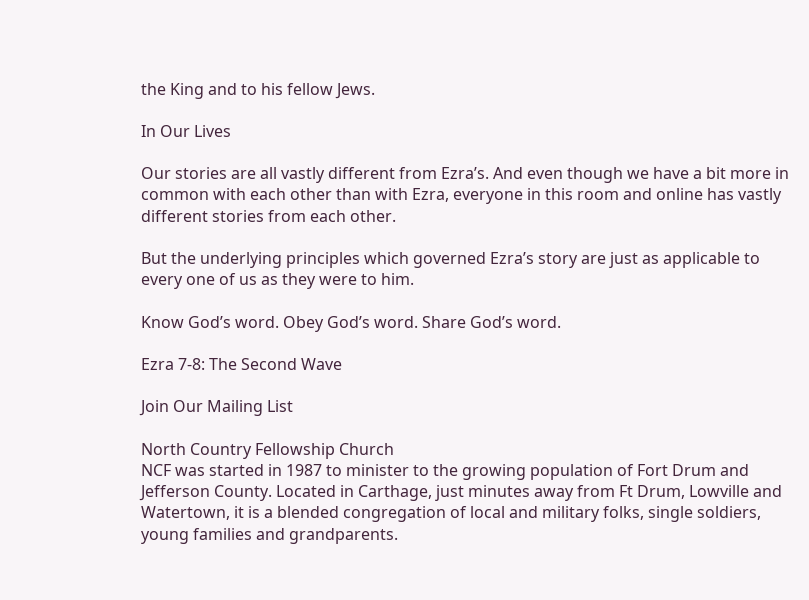the King and to his fellow Jews.

In Our Lives

Our stories are all vastly different from Ezra’s. And even though we have a bit more in common with each other than with Ezra, everyone in this room and online has vastly different stories from each other.

But the underlying principles which governed Ezra’s story are just as applicable to every one of us as they were to him.

Know God’s word. Obey God’s word. Share God’s word.

Ezra 7-8: The Second Wave

Join Our Mailing List

North Country Fellowship Church
NCF was started in 1987 to minister to the growing population of Fort Drum and Jefferson County. Located in Carthage, just minutes away from Ft Drum, Lowville and Watertown, it is a blended congregation of local and military folks, single soldiers, young families and grandparents.